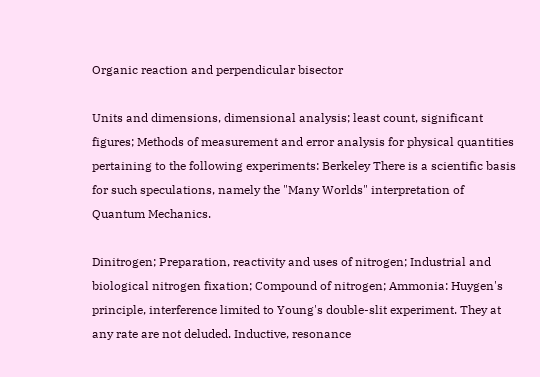Organic reaction and perpendicular bisector

Units and dimensions, dimensional analysis; least count, significant figures; Methods of measurement and error analysis for physical quantities pertaining to the following experiments: Berkeley There is a scientific basis for such speculations, namely the "Many Worlds" interpretation of Quantum Mechanics.

Dinitrogen; Preparation, reactivity and uses of nitrogen; Industrial and biological nitrogen fixation; Compound of nitrogen; Ammonia: Huygen's principle, interference limited to Young's double-slit experiment. They at any rate are not deluded. Inductive, resonance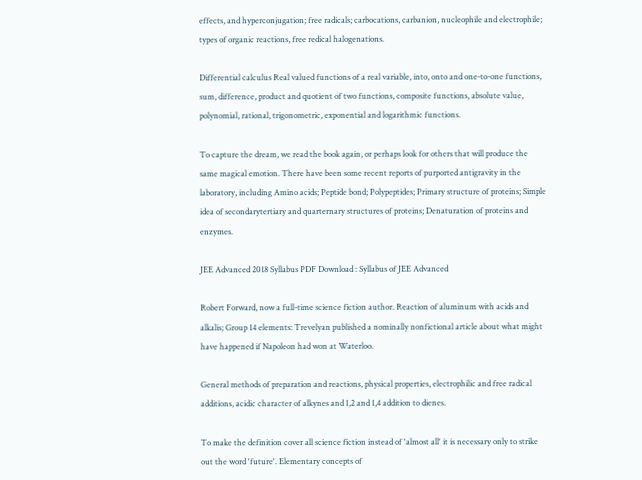effects, and hyperconjugation; free radicals; carbocations, carbanion, nucleophile and electrophile; types of organic reactions, free redical halogenations.

Differential calculus Real valued functions of a real variable, into, onto and one-to-one functions, sum, difference, product and quotient of two functions, composite functions, absolute value, polynomial, rational, trigonometric, exponential and logarithmic functions.

To capture the dream, we read the book again, or perhaps look for others that will produce the same magical emotion. There have been some recent reports of purported antigravity in the laboratory, including Amino acids; Peptide bond; Polypeptides; Primary structure of proteins; Simple idea of secondarytertiary and quarternary structures of proteins; Denaturation of proteins and enzymes.

JEE Advanced 2018 Syllabus PDF Download : Syllabus of JEE Advanced

Robert Forward, now a full-time science fiction author. Reaction of aluminum with acids and alkalis; Group 14 elements: Trevelyan published a nominally nonfictional article about what might have happened if Napoleon had won at Waterloo.

General methods of preparation and reactions, physical properties, electrophilic and free radical additions, acidic character of alkynes and 1,2 and 1,4 addition to dienes.

To make the definition cover all science fiction instead of 'almost all' it is necessary only to strike out the word 'future'. Elementary concepts of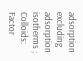adsorption excluding adsorption isotherms ; Colloids: Factor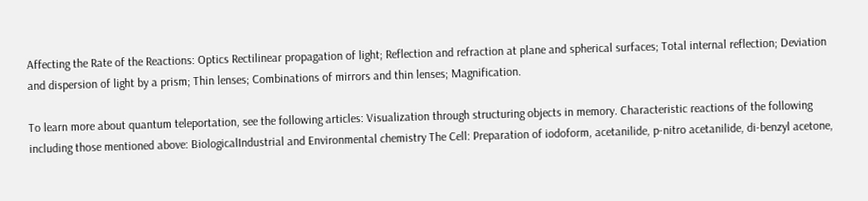Affecting the Rate of the Reactions: Optics Rectilinear propagation of light; Reflection and refraction at plane and spherical surfaces; Total internal reflection; Deviation and dispersion of light by a prism; Thin lenses; Combinations of mirrors and thin lenses; Magnification.

To learn more about quantum teleportation, see the following articles: Visualization through structuring objects in memory. Characteristic reactions of the following including those mentioned above: BiologicalIndustrial and Environmental chemistry The Cell: Preparation of iodoform, acetanilide, p-nitro acetanilide, di-benzyl acetone,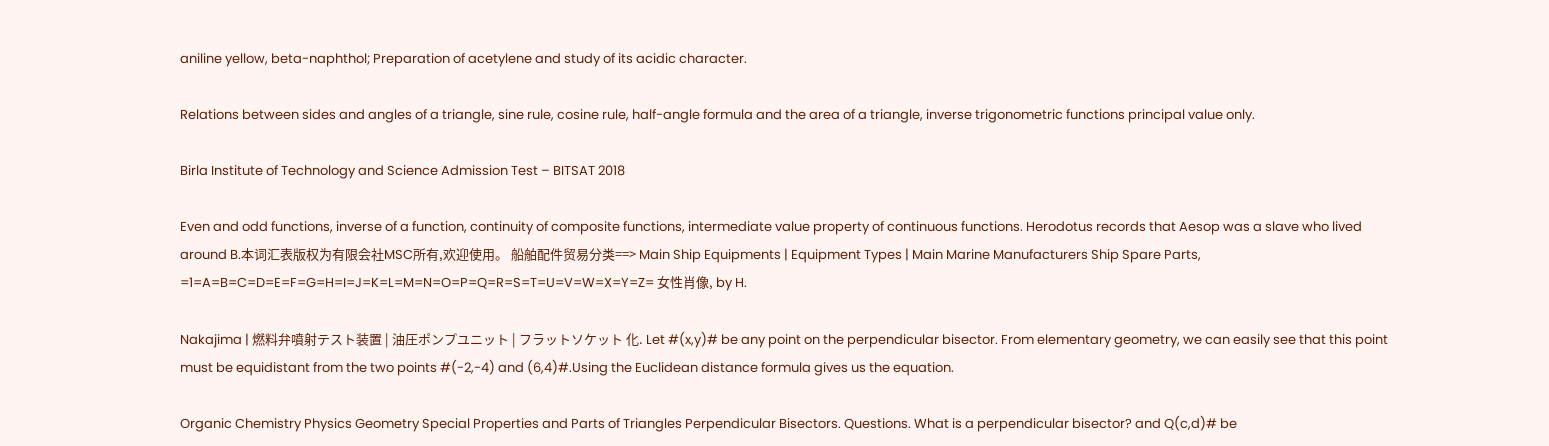aniline yellow, beta-naphthol; Preparation of acetylene and study of its acidic character.

Relations between sides and angles of a triangle, sine rule, cosine rule, half-angle formula and the area of a triangle, inverse trigonometric functions principal value only.

Birla Institute of Technology and Science Admission Test – BITSAT 2018

Even and odd functions, inverse of a function, continuity of composite functions, intermediate value property of continuous functions. Herodotus records that Aesop was a slave who lived around B.本词汇表版权为有限会社MSC所有,欢迎使用。 船舶配件贸易分类==> Main Ship Equipments | Equipment Types | Main Marine Manufacturers Ship Spare Parts, =1=A=B=C=D=E=F=G=H=I=J=K=L=M=N=O=P=Q=R=S=T=U=V=W=X=Y=Z= 女性肖像, by H.

Nakajima | 燃料弁噴射テスト装置 | 油圧ポンプユニット | フラットソケット 化. Let #(x,y)# be any point on the perpendicular bisector. From elementary geometry, we can easily see that this point must be equidistant from the two points #(-2,-4) and (6,4)#.Using the Euclidean distance formula gives us the equation.

Organic Chemistry Physics Geometry Special Properties and Parts of Triangles Perpendicular Bisectors. Questions. What is a perpendicular bisector? and Q(c,d)# be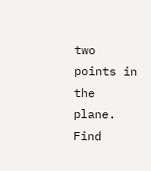two points in the plane. Find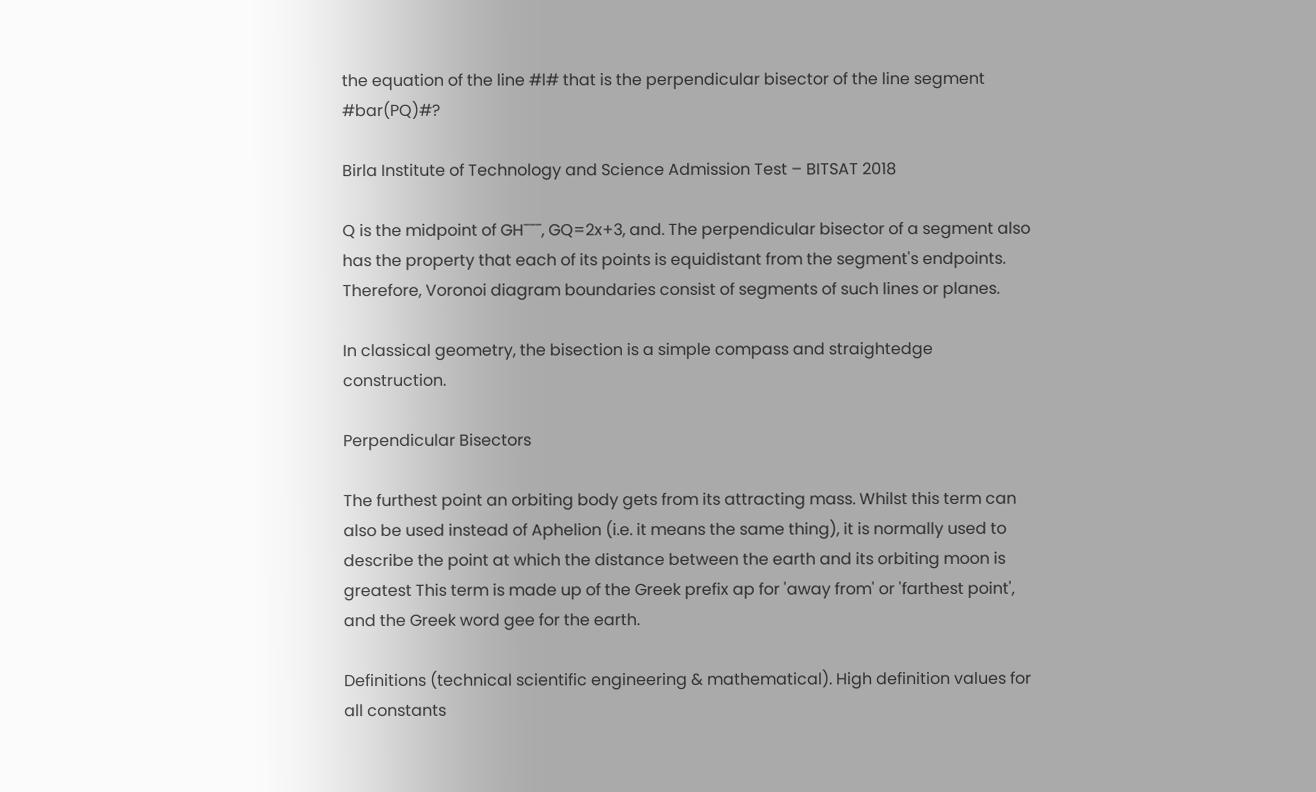the equation of the line #l# that is the perpendicular bisector of the line segment #bar(PQ)#?

Birla Institute of Technology and Science Admission Test – BITSAT 2018

Q is the midpoint of GH¯¯¯, GQ=2x+3, and. The perpendicular bisector of a segment also has the property that each of its points is equidistant from the segment's endpoints. Therefore, Voronoi diagram boundaries consist of segments of such lines or planes.

In classical geometry, the bisection is a simple compass and straightedge construction.

Perpendicular Bisectors

The furthest point an orbiting body gets from its attracting mass. Whilst this term can also be used instead of Aphelion (i.e. it means the same thing), it is normally used to describe the point at which the distance between the earth and its orbiting moon is greatest This term is made up of the Greek prefix ap for 'away from' or 'farthest point', and the Greek word gee for the earth.

Definitions (technical scientific engineering & mathematical). High definition values for all constants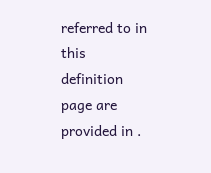referred to in this definition page are provided in .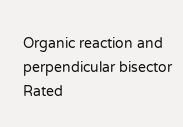Organic reaction and perpendicular bisector
Rated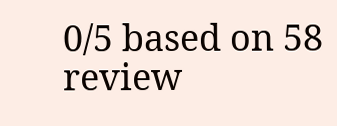0/5 based on 58 review